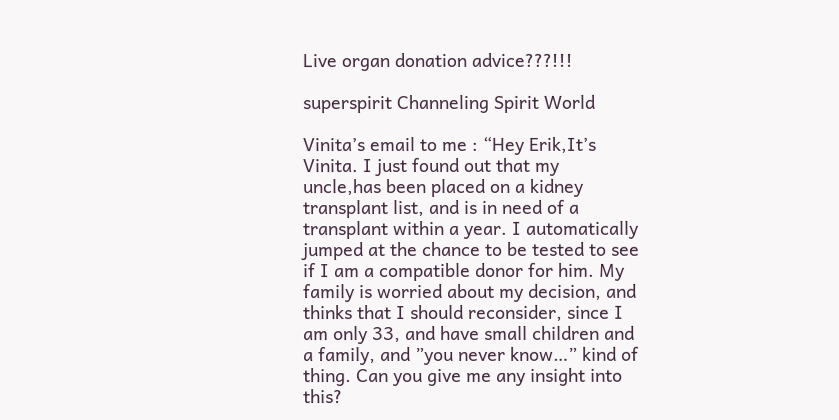Live organ donation advice???!!!

superspirit Channeling Spirit World

Vinita’s email to me : “Hey Erik,It’s Vinita. I just found out that my uncle,has been placed on a kidney transplant list, and is in need of a transplant within a year. I automatically jumped at the chance to be tested to see if I am a compatible donor for him. My family is worried about my decision, and thinks that I should reconsider, since I am only 33, and have small children and a family, and ”you never know…” kind of thing. Can you give me any insight into this?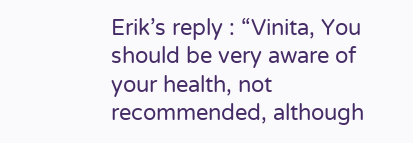Erik’s reply : “Vinita, You should be very aware of your health, not recommended, although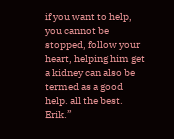if you want to help, you cannot be stopped, follow your heart, helping him get a kidney can also be termed as a good help. all the best. Erik.”